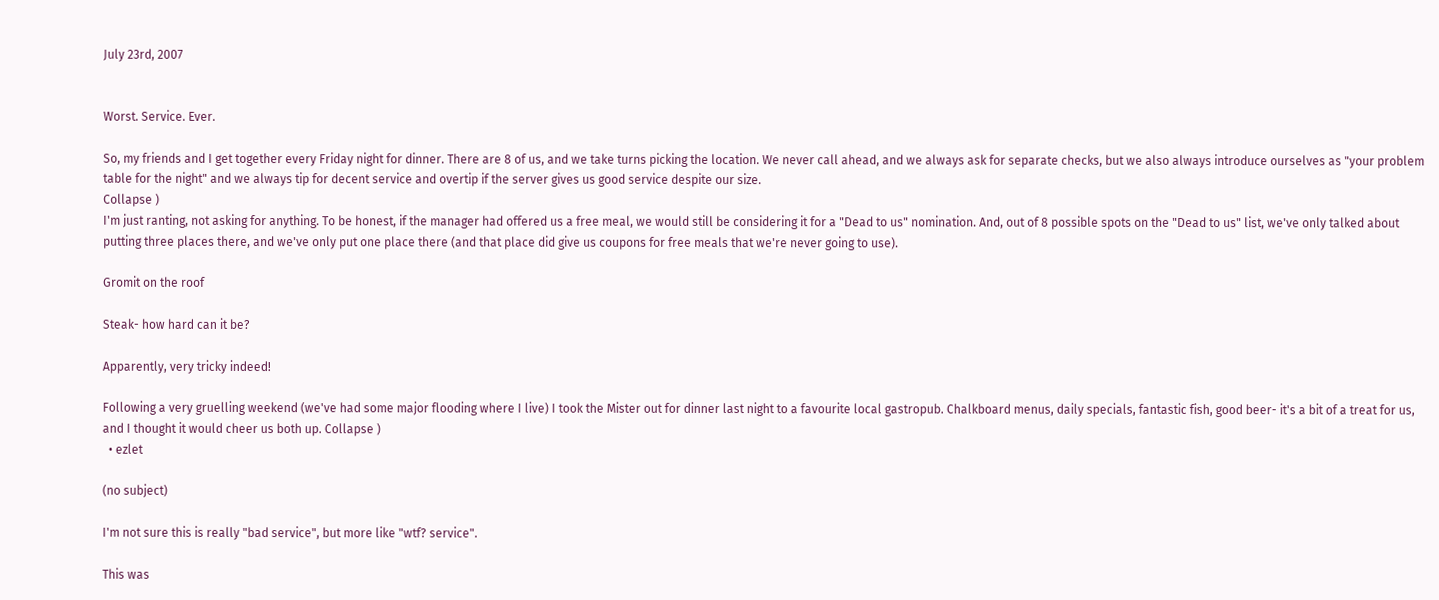July 23rd, 2007


Worst. Service. Ever.

So, my friends and I get together every Friday night for dinner. There are 8 of us, and we take turns picking the location. We never call ahead, and we always ask for separate checks, but we also always introduce ourselves as "your problem table for the night" and we always tip for decent service and overtip if the server gives us good service despite our size.
Collapse )
I'm just ranting, not asking for anything. To be honest, if the manager had offered us a free meal, we would still be considering it for a "Dead to us" nomination. And, out of 8 possible spots on the "Dead to us" list, we've only talked about putting three places there, and we've only put one place there (and that place did give us coupons for free meals that we're never going to use).

Gromit on the roof

Steak- how hard can it be?

Apparently, very tricky indeed!

Following a very gruelling weekend (we've had some major flooding where I live) I took the Mister out for dinner last night to a favourite local gastropub. Chalkboard menus, daily specials, fantastic fish, good beer- it's a bit of a treat for us, and I thought it would cheer us both up. Collapse )
  • ezlet

(no subject)

I'm not sure this is really "bad service", but more like "wtf? service".

This was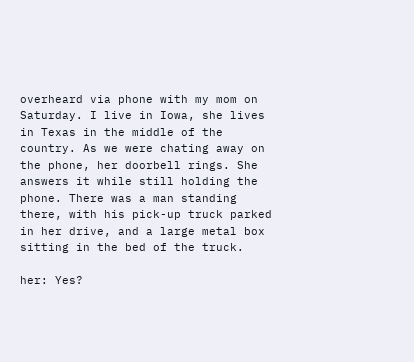overheard via phone with my mom on Saturday. I live in Iowa, she lives in Texas in the middle of the country. As we were chating away on the phone, her doorbell rings. She answers it while still holding the phone. There was a man standing there, with his pick-up truck parked in her drive, and a large metal box sitting in the bed of the truck.

her: Yes?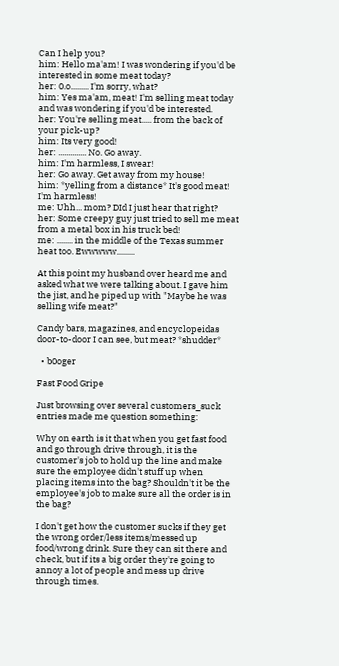Can I help you?
him: Hello ma'am! I was wondering if you'd be interested in some meat today?
her: 0.o......... I'm sorry, what?
him: Yes ma'am, meat! I'm selling meat today and was wondering if you'd be interested.
her: You're selling meat..... from the back of your pick-up?
him: Its very good!
her: .............. No. Go away.
him: I'm harmless, I swear!
her: Go away. Get away from my house!
him: *yelling from a distance* It's good meat! I'm harmless!
me: Uhh... mom? DId I just hear that right?
her: Some creepy guy just tried to sell me meat from a metal box in his truck bed!
me: ........ in the middle of the Texas summer heat too. Ewwwww.........

At this point my husband over heard me and asked what we were talking about. I gave him the jist, and he piped up with "Maybe he was selling wife meat?"

Candy bars, magazines, and encyclopeidas door-to-door I can see, but meat? *shudder*

  • b0oger

Fast Food Gripe

Just browsing over several customers_suck entries made me question something:

Why on earth is it that when you get fast food and go through drive through, it is the customer's job to hold up the line and make sure the employee didn't stuff up when placing items into the bag? Shouldn't it be the employee's job to make sure all the order is in the bag?

I don't get how the customer sucks if they get the wrong order/less items/messed up food/wrong drink. Sure they can sit there and check, but if its a big order they're going to annoy a lot of people and mess up drive through times.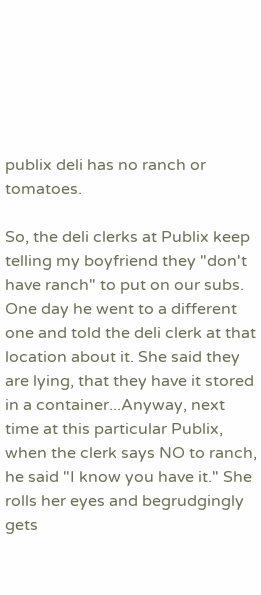publix deli has no ranch or tomatoes.

So, the deli clerks at Publix keep telling my boyfriend they "don't have ranch" to put on our subs. One day he went to a different one and told the deli clerk at that location about it. She said they are lying, that they have it stored in a container...Anyway, next time at this particular Publix, when the clerk says NO to ranch, he said "I know you have it." She rolls her eyes and begrudgingly gets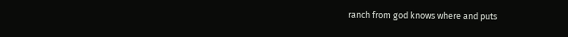ranch from god knows where and puts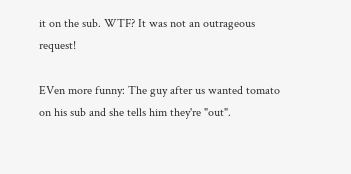it on the sub. WTF? It was not an outrageous request!

EVen more funny: The guy after us wanted tomato on his sub and she tells him they're "out".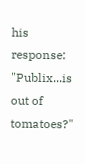his response: "Publix...is out of tomatoes?"